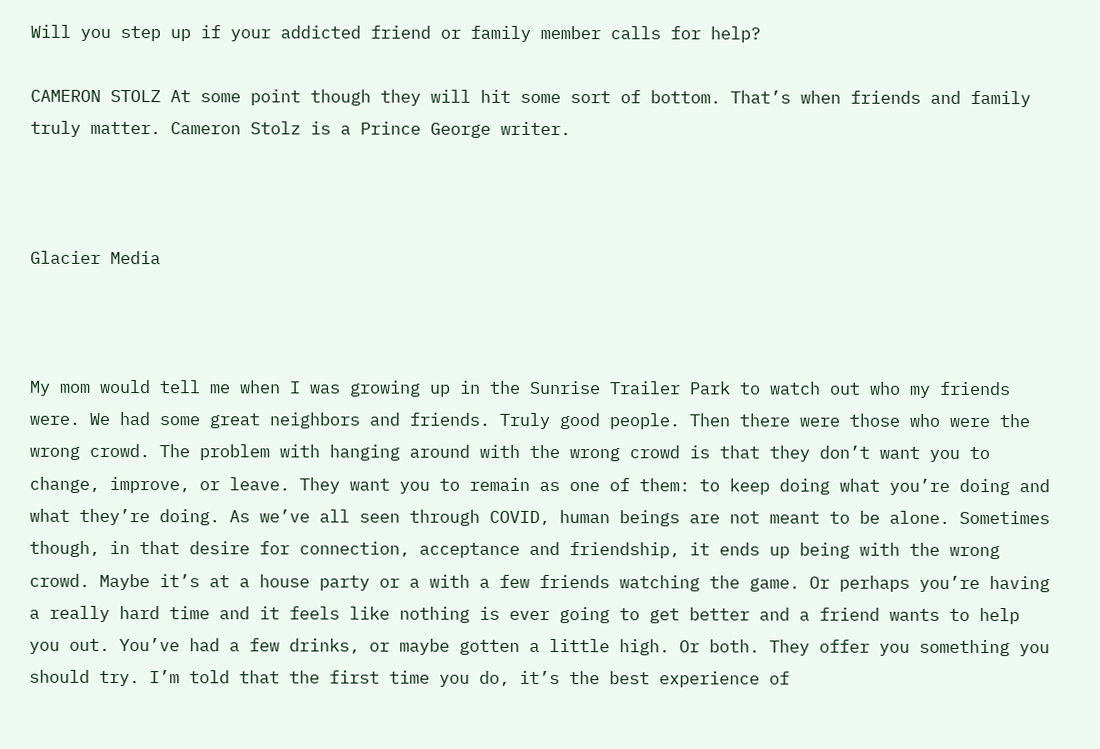Will you step up if your addicted friend or family member calls for help?

CAMERON STOLZ At some point though they will hit some sort of bottom. That’s when friends and family truly matter. Cameron Stolz is a Prince George writer.



Glacier Media



My mom would tell me when I was growing up in the Sunrise Trailer Park to watch out who my friends were. We had some great neighbors and friends. Truly good people. Then there were those who were the wrong crowd. The problem with hanging around with the wrong crowd is that they don’t want you to change, improve, or leave. They want you to remain as one of them: to keep doing what you’re doing and what they’re doing. As we’ve all seen through COVID, human beings are not meant to be alone. Sometimes though, in that desire for connection, acceptance and friendship, it ends up being with the wrong crowd. Maybe it’s at a house party or a with a few friends watching the game. Or perhaps you’re having a really hard time and it feels like nothing is ever going to get better and a friend wants to help you out. You’ve had a few drinks, or maybe gotten a little high. Or both. They offer you something you should try. I’m told that the first time you do, it’s the best experience of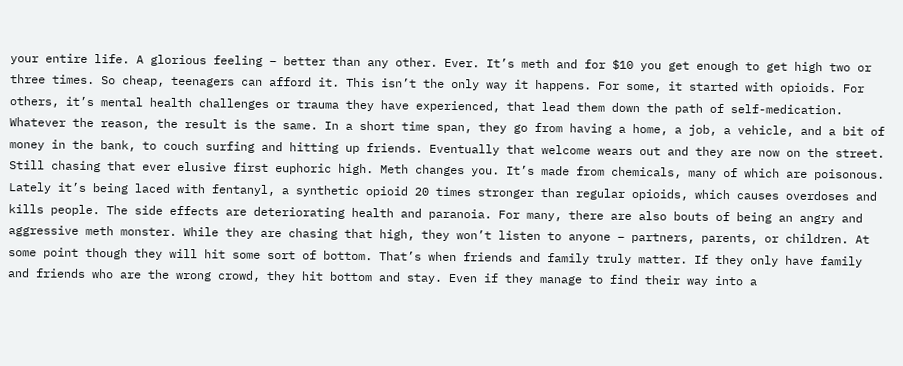your entire life. A glorious feeling – better than any other. Ever. It’s meth and for $10 you get enough to get high two or three times. So cheap, teenagers can afford it. This isn’t the only way it happens. For some, it started with opioids. For others, it’s mental health challenges or trauma they have experienced, that lead them down the path of self-medication. Whatever the reason, the result is the same. In a short time span, they go from having a home, a job, a vehicle, and a bit of money in the bank, to couch surfing and hitting up friends. Eventually that welcome wears out and they are now on the street. Still chasing that ever elusive first euphoric high. Meth changes you. It’s made from chemicals, many of which are poisonous. Lately it’s being laced with fentanyl, a synthetic opioid 20 times stronger than regular opioids, which causes overdoses and kills people. The side effects are deteriorating health and paranoia. For many, there are also bouts of being an angry and aggressive meth monster. While they are chasing that high, they won’t listen to anyone – partners, parents, or children. At some point though they will hit some sort of bottom. That’s when friends and family truly matter. If they only have family and friends who are the wrong crowd, they hit bottom and stay. Even if they manage to find their way into a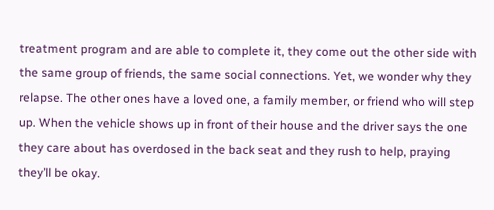treatment program and are able to complete it, they come out the other side with the same group of friends, the same social connections. Yet, we wonder why they relapse. The other ones have a loved one, a family member, or friend who will step up. When the vehicle shows up in front of their house and the driver says the one they care about has overdosed in the back seat and they rush to help, praying they’ll be okay.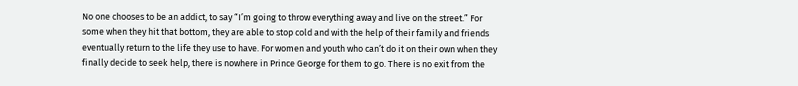No one chooses to be an addict, to say “I’m going to throw everything away and live on the street.” For some when they hit that bottom, they are able to stop cold and with the help of their family and friends eventually return to the life they use to have. For women and youth who can’t do it on their own when they finally decide to seek help, there is nowhere in Prince George for them to go. There is no exit from the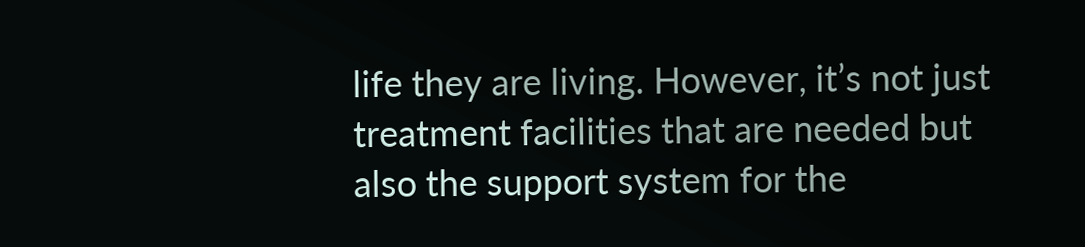life they are living. However, it’s not just treatment facilities that are needed but also the support system for the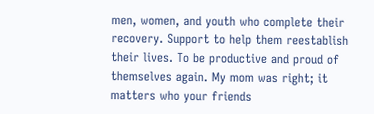men, women, and youth who complete their recovery. Support to help them reestablish their lives. To be productive and proud of themselves again. My mom was right; it matters who your friends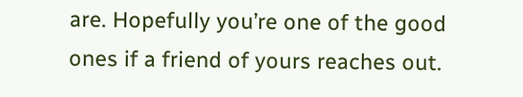are. Hopefully you’re one of the good ones if a friend of yours reaches out.